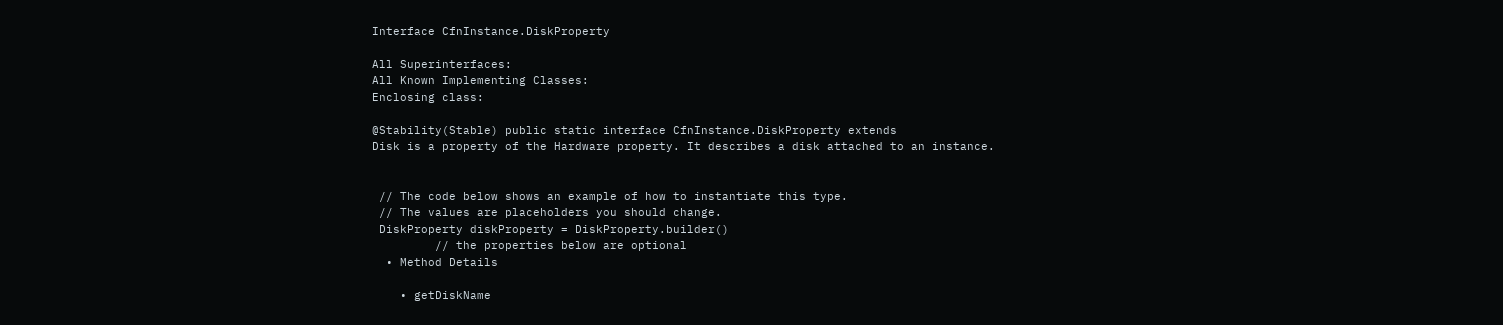Interface CfnInstance.DiskProperty

All Superinterfaces:
All Known Implementing Classes:
Enclosing class:

@Stability(Stable) public static interface CfnInstance.DiskProperty extends
Disk is a property of the Hardware property. It describes a disk attached to an instance.


 // The code below shows an example of how to instantiate this type.
 // The values are placeholders you should change.
 DiskProperty diskProperty = DiskProperty.builder()
         // the properties below are optional
  • Method Details

    • getDiskName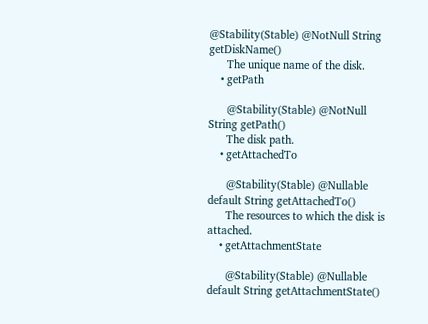@Stability(Stable) @NotNull String getDiskName()
      The unique name of the disk.
    • getPath

      @Stability(Stable) @NotNull String getPath()
      The disk path.
    • getAttachedTo

      @Stability(Stable) @Nullable default String getAttachedTo()
      The resources to which the disk is attached.
    • getAttachmentState

      @Stability(Stable) @Nullable default String getAttachmentState()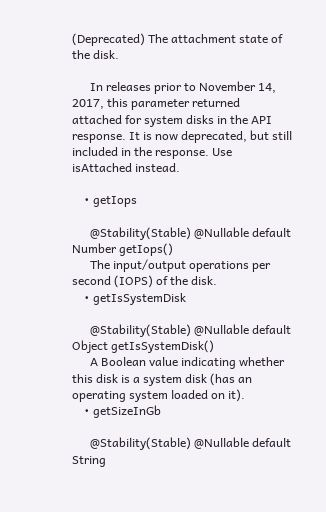(Deprecated) The attachment state of the disk.

      In releases prior to November 14, 2017, this parameter returned attached for system disks in the API response. It is now deprecated, but still included in the response. Use isAttached instead.

    • getIops

      @Stability(Stable) @Nullable default Number getIops()
      The input/output operations per second (IOPS) of the disk.
    • getIsSystemDisk

      @Stability(Stable) @Nullable default Object getIsSystemDisk()
      A Boolean value indicating whether this disk is a system disk (has an operating system loaded on it).
    • getSizeInGb

      @Stability(Stable) @Nullable default String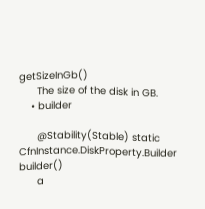getSizeInGb()
      The size of the disk in GB.
    • builder

      @Stability(Stable) static CfnInstance.DiskProperty.Builder builder()
      a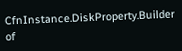CfnInstance.DiskProperty.Builder of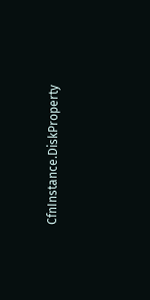CfnInstance.DiskProperty